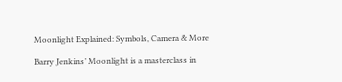Moonlight Explained: Symbols, Camera & More

Barry Jenkins’ Moonlight is a masterclass in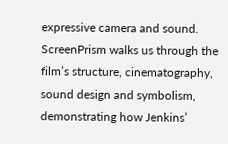expressive camera and sound. ScreenPrism walks us through the film’s structure, cinematography, sound design and symbolism, demonstrating how Jenkins’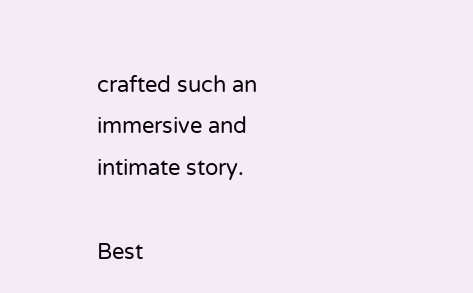crafted such an immersive and intimate story.

Best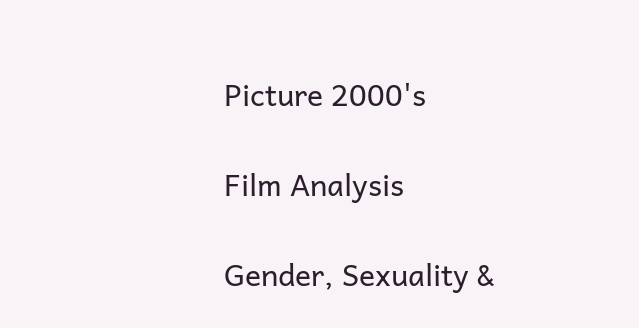Picture 2000's

Film Analysis

Gender, Sexuality &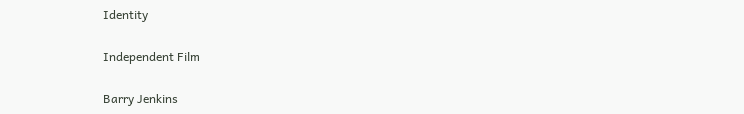Identity

Independent Film

Barry Jenkins